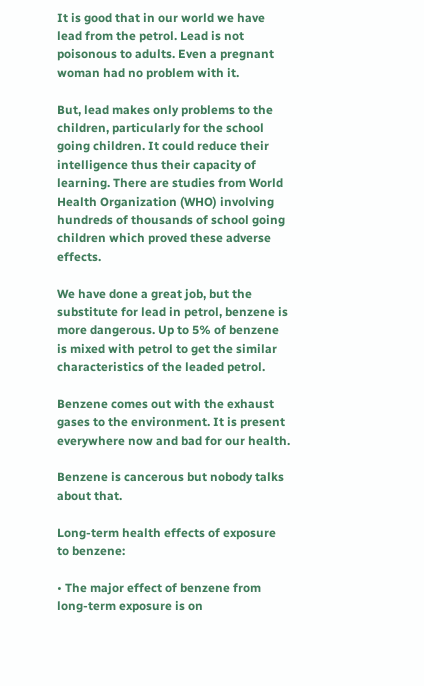It is good that in our world we have lead from the petrol. Lead is not poisonous to adults. Even a pregnant woman had no problem with it.

But, lead makes only problems to the children, particularly for the school going children. It could reduce their intelligence thus their capacity of learning. There are studies from World Health Organization (WHO) involving hundreds of thousands of school going children which proved these adverse effects.

We have done a great job, but the substitute for lead in petrol, benzene is more dangerous. Up to 5% of benzene is mixed with petrol to get the similar characteristics of the leaded petrol.

Benzene comes out with the exhaust gases to the environment. It is present everywhere now and bad for our health.

Benzene is cancerous but nobody talks about that.

Long-term health effects of exposure to benzene:

• The major effect of benzene from long-term exposure is on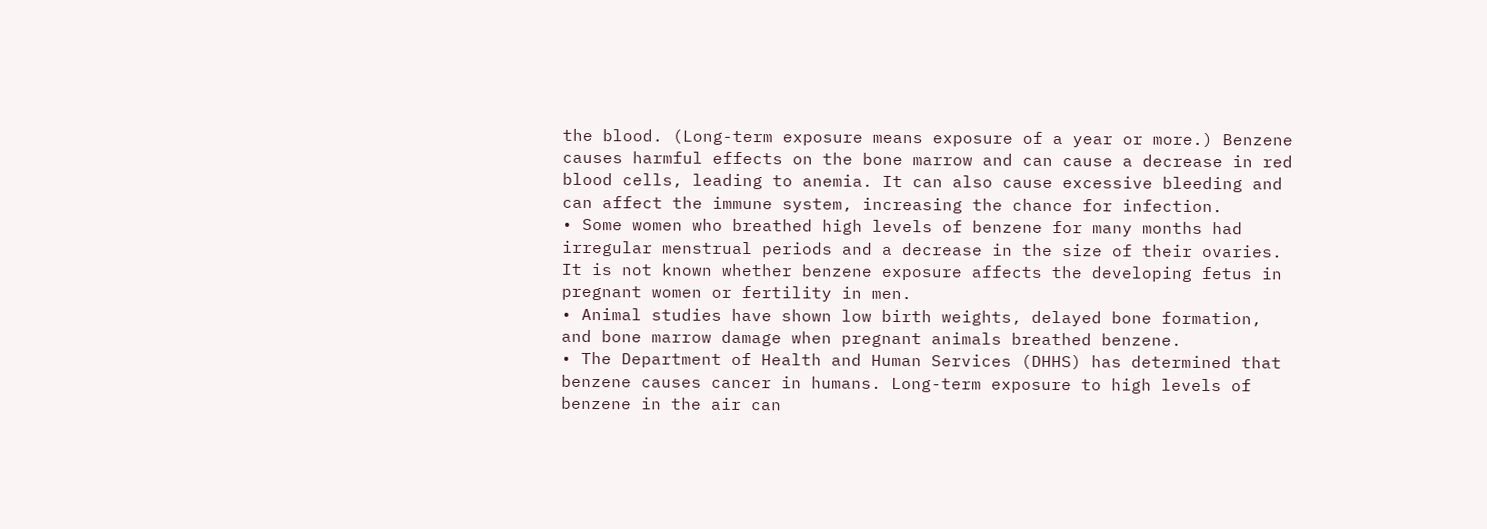the blood. (Long-term exposure means exposure of a year or more.) Benzene causes harmful effects on the bone marrow and can cause a decrease in red blood cells, leading to anemia. It can also cause excessive bleeding and can affect the immune system, increasing the chance for infection.
• Some women who breathed high levels of benzene for many months had irregular menstrual periods and a decrease in the size of their ovaries. It is not known whether benzene exposure affects the developing fetus in pregnant women or fertility in men.
• Animal studies have shown low birth weights, delayed bone formation, and bone marrow damage when pregnant animals breathed benzene.
• The Department of Health and Human Services (DHHS) has determined that benzene causes cancer in humans. Long-term exposure to high levels of benzene in the air can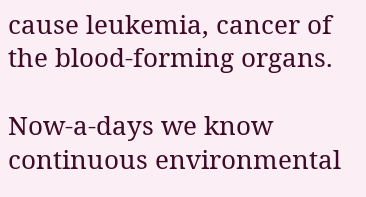cause leukemia, cancer of the blood-forming organs.

Now-a-days we know continuous environmental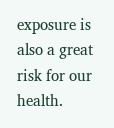exposure is also a great risk for our health.